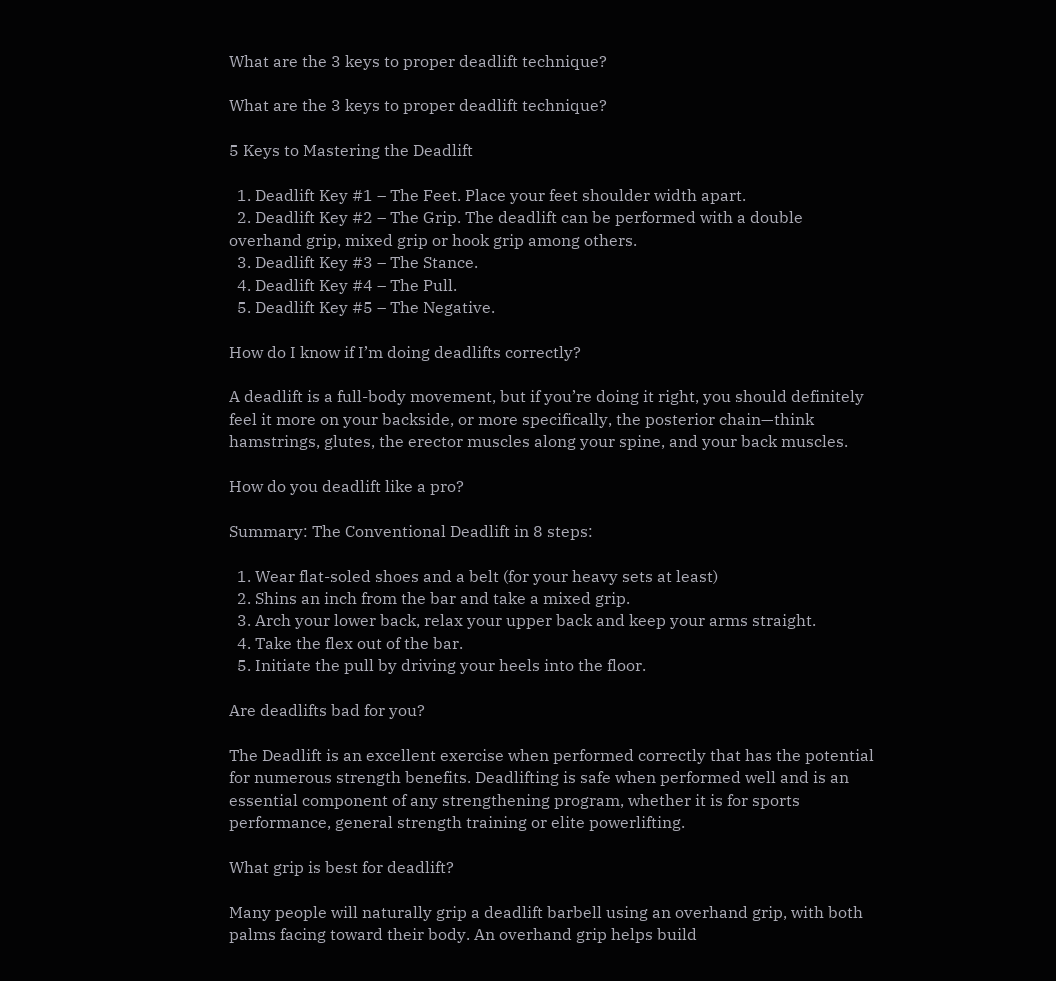What are the 3 keys to proper deadlift technique?

What are the 3 keys to proper deadlift technique?

5 Keys to Mastering the Deadlift

  1. Deadlift Key #1 – The Feet. Place your feet shoulder width apart.
  2. Deadlift Key #2 – The Grip. The deadlift can be performed with a double overhand grip, mixed grip or hook grip among others.
  3. Deadlift Key #3 – The Stance.
  4. Deadlift Key #4 – The Pull.
  5. Deadlift Key #5 – The Negative.

How do I know if I’m doing deadlifts correctly?

A deadlift is a full-body movement, but if you’re doing it right, you should definitely feel it more on your backside, or more specifically, the posterior chain—think hamstrings, glutes, the erector muscles along your spine, and your back muscles.

How do you deadlift like a pro?

Summary: The Conventional Deadlift in 8 steps:

  1. Wear flat-soled shoes and a belt (for your heavy sets at least)
  2. Shins an inch from the bar and take a mixed grip.
  3. Arch your lower back, relax your upper back and keep your arms straight.
  4. Take the flex out of the bar.
  5. Initiate the pull by driving your heels into the floor.

Are deadlifts bad for you?

The Deadlift is an excellent exercise when performed correctly that has the potential for numerous strength benefits. Deadlifting is safe when performed well and is an essential component of any strengthening program, whether it is for sports performance, general strength training or elite powerlifting.

What grip is best for deadlift?

Many people will naturally grip a deadlift barbell using an overhand grip, with both palms facing toward their body. An overhand grip helps build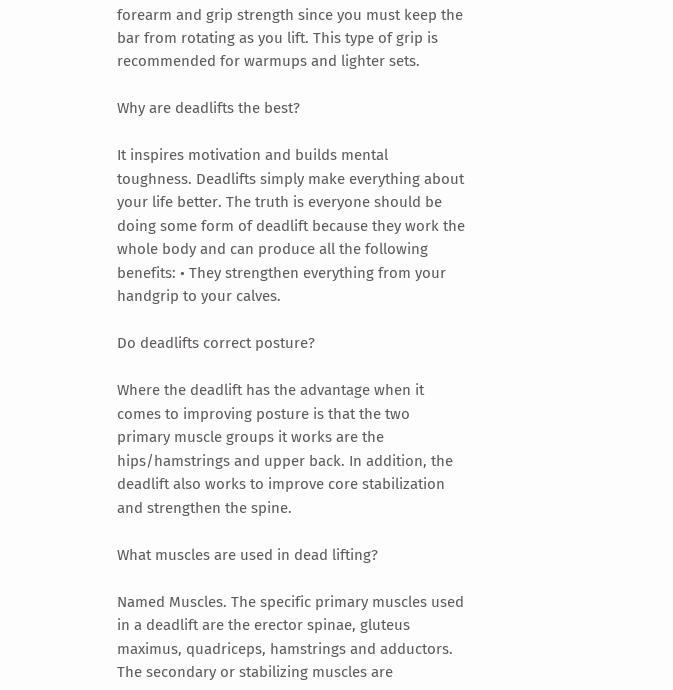forearm and grip strength since you must keep the bar from rotating as you lift. This type of grip is recommended for warmups and lighter sets.

Why are deadlifts the best?

It inspires motivation and builds mental toughness. Deadlifts simply make everything about your life better. The truth is everyone should be doing some form of deadlift because they work the whole body and can produce all the following benefits: • They strengthen everything from your handgrip to your calves.

Do deadlifts correct posture?

Where the deadlift has the advantage when it comes to improving posture is that the two primary muscle groups it works are the hips/hamstrings and upper back. In addition, the deadlift also works to improve core stabilization and strengthen the spine.

What muscles are used in dead lifting?

Named Muscles. The specific primary muscles used in a deadlift are the erector spinae, gluteus maximus, quadriceps, hamstrings and adductors. The secondary or stabilizing muscles are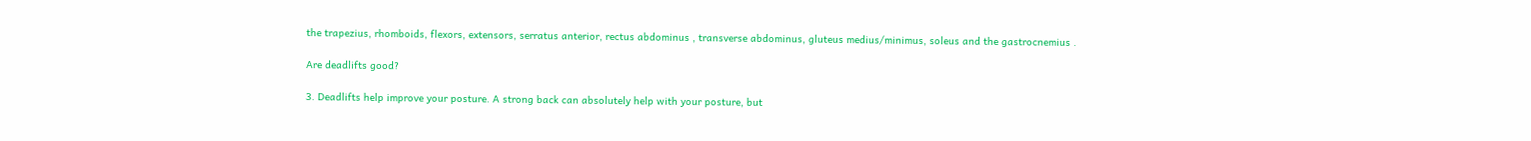the trapezius, rhomboids, flexors, extensors, serratus anterior, rectus abdominus , transverse abdominus, gluteus medius/minimus, soleus and the gastrocnemius .

Are deadlifts good?

3. Deadlifts help improve your posture. A strong back can absolutely help with your posture, but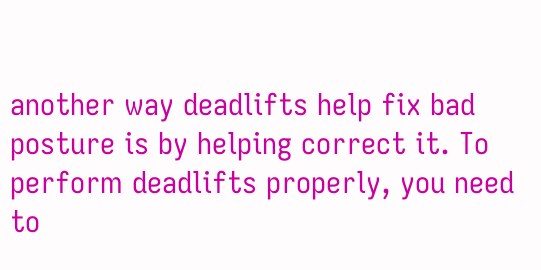another way deadlifts help fix bad posture is by helping correct it. To perform deadlifts properly, you need to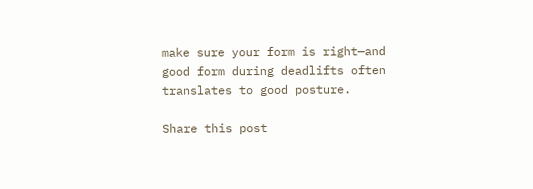make sure your form is right—and good form during deadlifts often translates to good posture.

Share this post